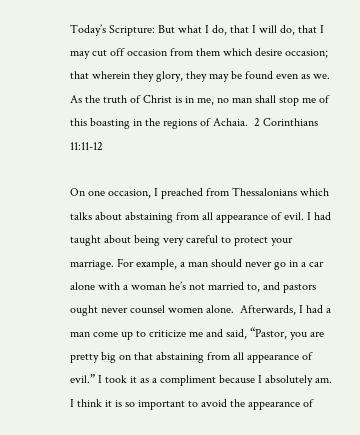Today’s Scripture: But what I do, that I will do, that I may cut off occasion from them which desire occasion; that wherein they glory, they may be found even as we. As the truth of Christ is in me, no man shall stop me of this boasting in the regions of Achaia.  2 Corinthians 11:11-12

On one occasion, I preached from Thessalonians which talks about abstaining from all appearance of evil. I had taught about being very careful to protect your marriage. For example, a man should never go in a car alone with a woman he’s not married to, and pastors ought never counsel women alone.  Afterwards, I had a man come up to criticize me and said, “Pastor, you are pretty big on that abstaining from all appearance of evil.” I took it as a compliment because I absolutely am. I think it is so important to avoid the appearance of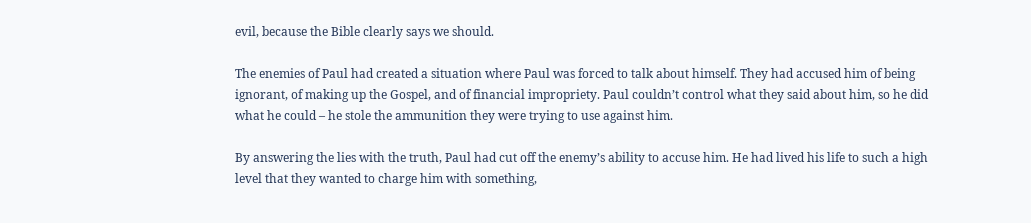evil, because the Bible clearly says we should.

The enemies of Paul had created a situation where Paul was forced to talk about himself. They had accused him of being ignorant, of making up the Gospel, and of financial impropriety. Paul couldn’t control what they said about him, so he did what he could – he stole the ammunition they were trying to use against him.

By answering the lies with the truth, Paul had cut off the enemy’s ability to accuse him. He had lived his life to such a high level that they wanted to charge him with something,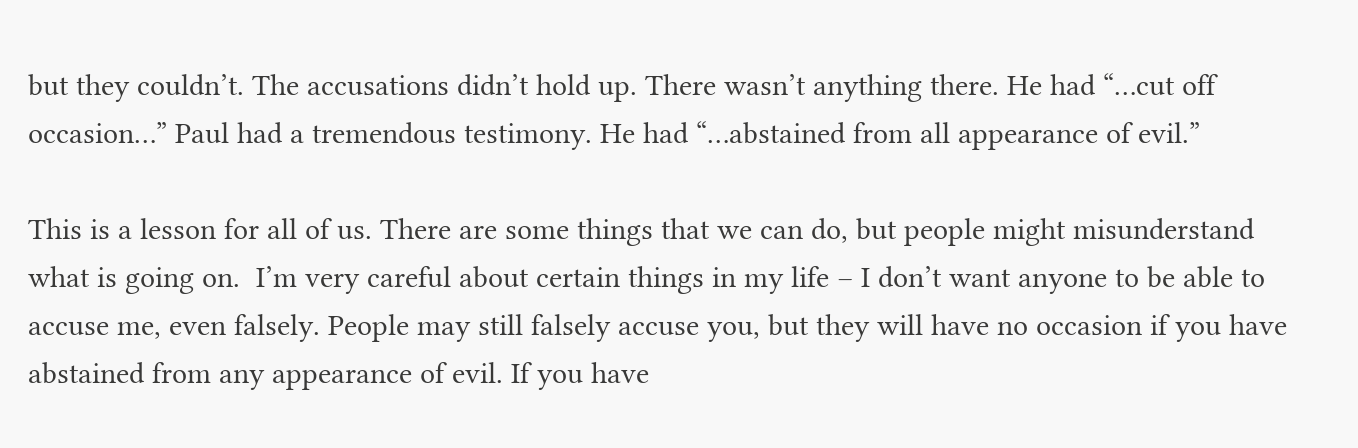but they couldn’t. The accusations didn’t hold up. There wasn’t anything there. He had “…cut off occasion…” Paul had a tremendous testimony. He had “…abstained from all appearance of evil.”

This is a lesson for all of us. There are some things that we can do, but people might misunderstand what is going on.  I’m very careful about certain things in my life – I don’t want anyone to be able to accuse me, even falsely. People may still falsely accuse you, but they will have no occasion if you have abstained from any appearance of evil. If you have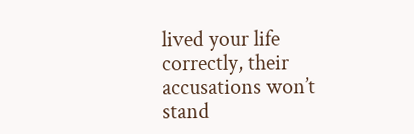lived your life correctly, their accusations won’t stand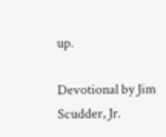up.

Devotional by Jim Scudder, Jr.